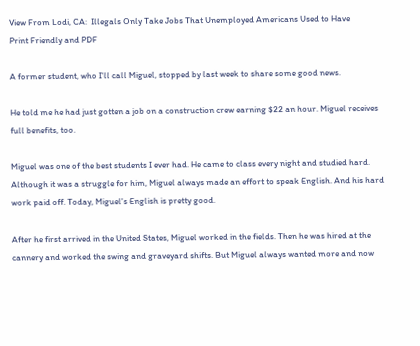View From Lodi, CA:  Illegals Only Take Jobs That Unemployed Americans Used to Have
Print Friendly and PDF

A former student, who I'll call Miguel, stopped by last week to share some good news.

He told me he had just gotten a job on a construction crew earning $22 an hour. Miguel receives full benefits, too.

Miguel was one of the best students I ever had. He came to class every night and studied hard. Although it was a struggle for him, Miguel always made an effort to speak English. And his hard work paid off. Today, Miguel's English is pretty good.

After he first arrived in the United States, Miguel worked in the fields. Then he was hired at the cannery and worked the swing and graveyard shifts. But Miguel always wanted more and now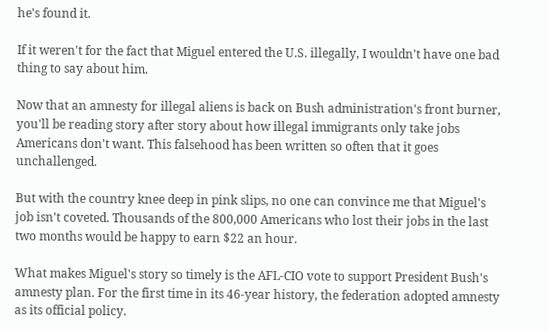he's found it.

If it weren't for the fact that Miguel entered the U.S. illegally, I wouldn't have one bad thing to say about him.

Now that an amnesty for illegal aliens is back on Bush administration's front burner, you'll be reading story after story about how illegal immigrants only take jobs Americans don't want. This falsehood has been written so often that it goes unchallenged.

But with the country knee deep in pink slips, no one can convince me that Miguel's job isn't coveted. Thousands of the 800,000 Americans who lost their jobs in the last two months would be happy to earn $22 an hour.

What makes Miguel's story so timely is the AFL-CIO vote to support President Bush's amnesty plan. For the first time in its 46-year history, the federation adopted amnesty as its official policy.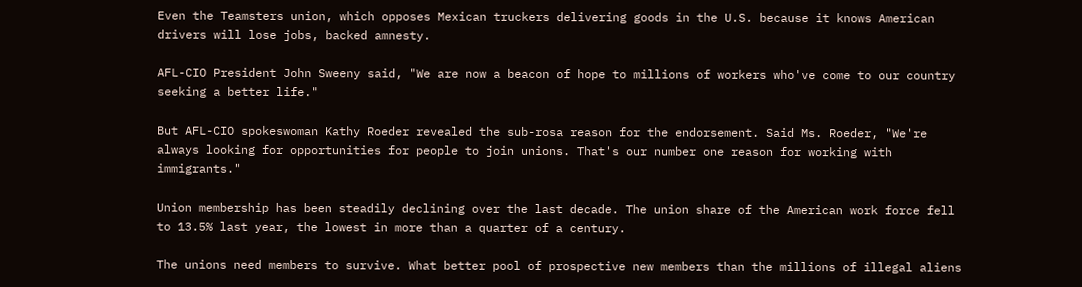Even the Teamsters union, which opposes Mexican truckers delivering goods in the U.S. because it knows American drivers will lose jobs, backed amnesty.

AFL-CIO President John Sweeny said, "We are now a beacon of hope to millions of workers who've come to our country seeking a better life."

But AFL-CIO spokeswoman Kathy Roeder revealed the sub-rosa reason for the endorsement. Said Ms. Roeder, "We're always looking for opportunities for people to join unions. That's our number one reason for working with immigrants."

Union membership has been steadily declining over the last decade. The union share of the American work force fell to 13.5% last year, the lowest in more than a quarter of a century.

The unions need members to survive. What better pool of prospective new members than the millions of illegal aliens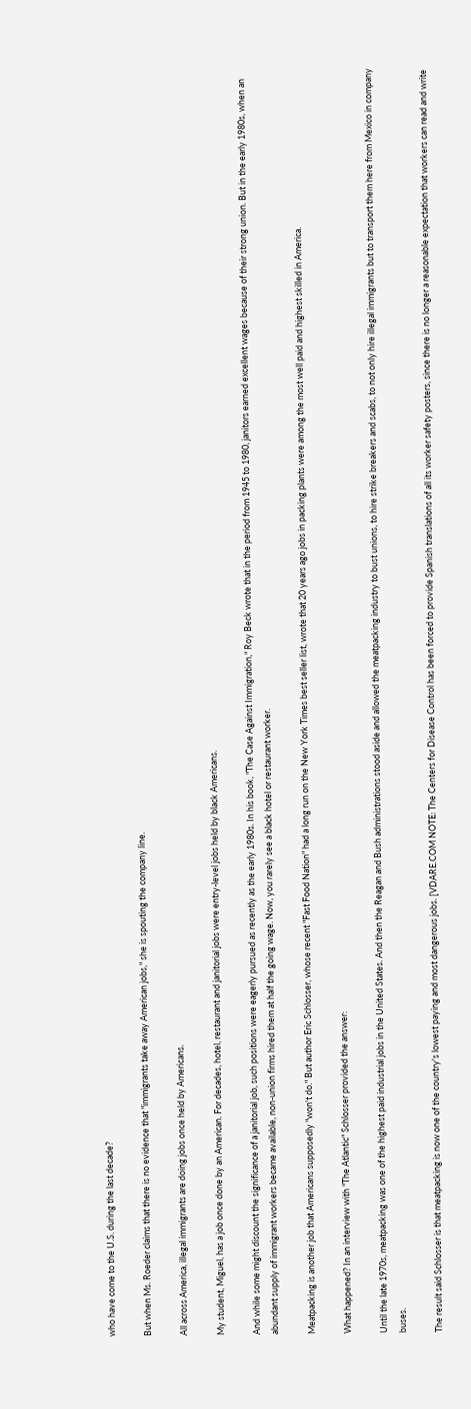who have come to the U.S. during the last decade?

But when Ms. Roeder claims that there is no evidence that "immigrants take away American jobs," she is spouting the company line.

All across America, illegal immigrants are doing jobs once held by Americans.

My student, Miguel, has a job once done by an American. For decades, hotel, restaurant and janitorial jobs were entry-level jobs held by black Americans.

And while some might discount the significance of a janitorial job, such positions were eagerly pursued as recently as the early 1980s. In his book, "The Case Against Immigration," Roy Beck wrote that in the period from 1945 to 1980, janitors earned excellent wages because of their strong union. But in the early 1980s, when an abundant supply of immigrant workers became available, non-union firms hired them at half the going wage. Now, you rarely see a black hotel or restaurant worker.

Meatpacking is another job that Americans supposedly "won't do." But author Eric Schlosser, whose recent "Fast Food Nation" had a long run on the New York Times best seller list, wrote that 20 years ago jobs in packing plants were among the most well paid and highest skilled in America.

What happened? In an interview with "The Atlantic" Schlosser provided the answer:

Until the late 1970s, meatpacking was one of the highest paid industrial jobs in the United States. And then the Reagan and Bush administrations stood aside and allowed the meatpacking industry to bust unions, to hire strike breakers and scabs, to not only hire illegal immigrants but to transport them here from Mexico in company buses.

The result said Schlosser is that meatpacking is now one of the country's lowest paying and most dangerous jobs. [VDARE.COM NOTE: The Centers for Disease Control has been forced to provide Spanish translations of all its worker safety posters, since there is no longer a reasonable expectation that workers can read and write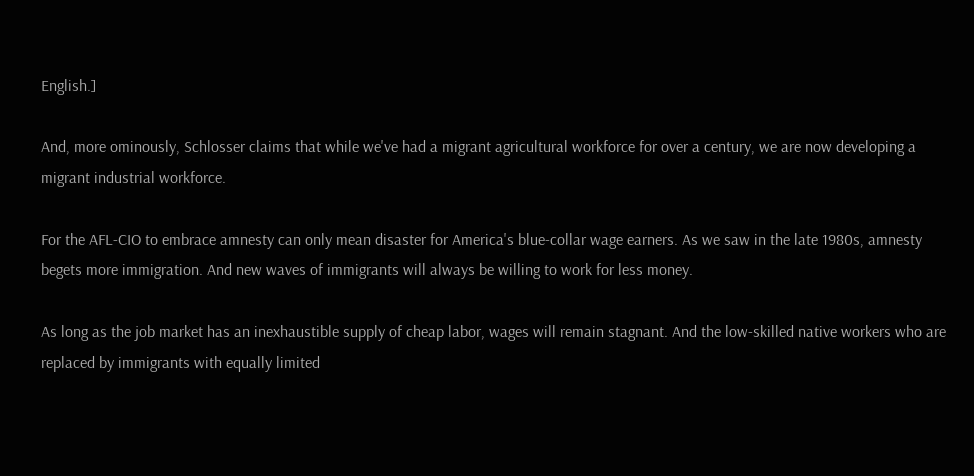English.]

And, more ominously, Schlosser claims that while we've had a migrant agricultural workforce for over a century, we are now developing a migrant industrial workforce.

For the AFL-CIO to embrace amnesty can only mean disaster for America's blue-collar wage earners. As we saw in the late 1980s, amnesty begets more immigration. And new waves of immigrants will always be willing to work for less money.

As long as the job market has an inexhaustible supply of cheap labor, wages will remain stagnant. And the low-skilled native workers who are replaced by immigrants with equally limited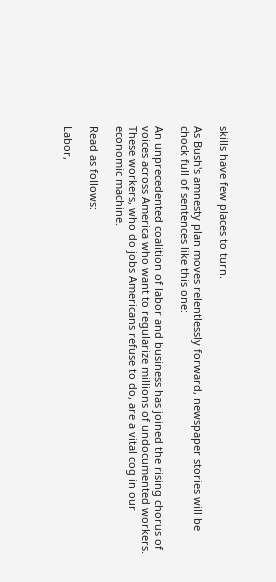skills have few places to turn.

As Bush's amnesty plan moves relentlessly forward, newspaper stories will be chock full of sentences like this one:

An unprecedented coalition of labor and business has joined the rising chorus of voices across America who want to regularize millions of undocumented workers. These workers, who do jobs Americans refuse to do, are a vital cog in our economic machine.

Read as follows:

Labor,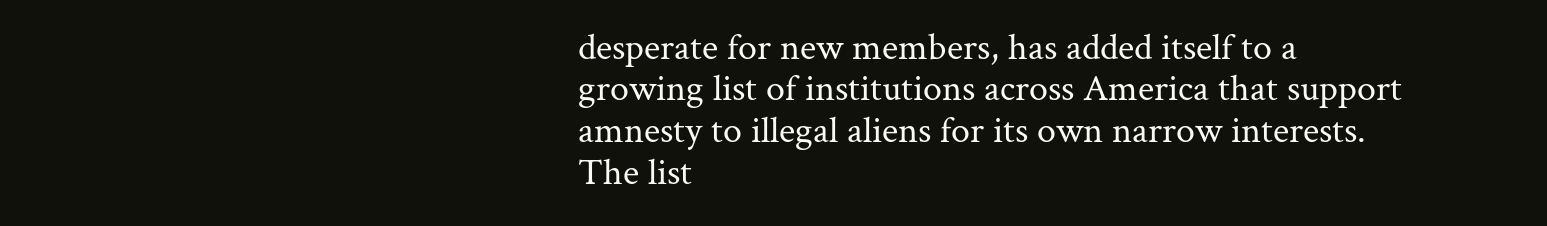desperate for new members, has added itself to a growing list of institutions across America that support amnesty to illegal aliens for its own narrow interests. The list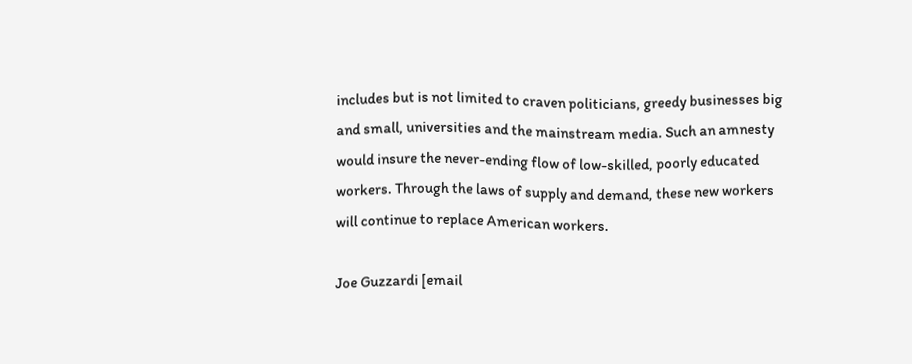includes but is not limited to craven politicians, greedy businesses big and small, universities and the mainstream media. Such an amnesty would insure the never-ending flow of low-skilled, poorly educated workers. Through the laws of supply and demand, these new workers will continue to replace American workers.

Joe Guzzardi [email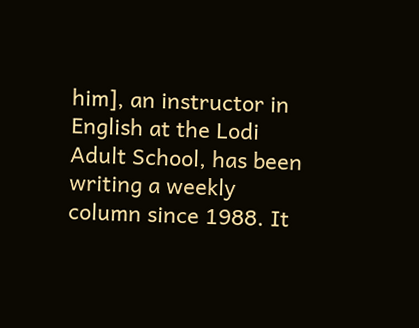him], an instructor in English at the Lodi Adult School, has been writing a weekly column since 1988. It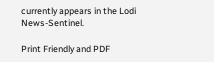currently appears in the Lodi News-Sentinel.

Print Friendly and PDF